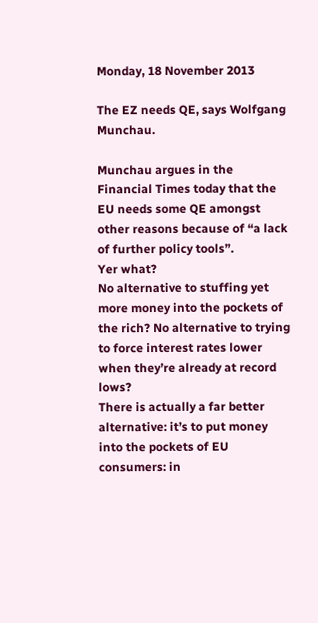Monday, 18 November 2013

The EZ needs QE, says Wolfgang Munchau.

Munchau argues in the Financial Times today that the EU needs some QE amongst other reasons because of “a lack of further policy tools”.
Yer what?
No alternative to stuffing yet more money into the pockets of the rich? No alternative to trying to force interest rates lower when they’re already at record lows?
There is actually a far better alternative: it’s to put money into the pockets of EU consumers: in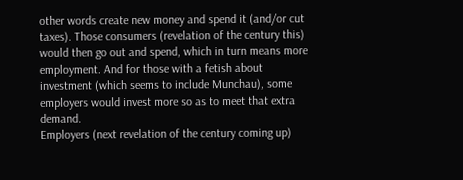other words create new money and spend it (and/or cut taxes). Those consumers (revelation of the century this) would then go out and spend, which in turn means more employment. And for those with a fetish about investment (which seems to include Munchau), some employers would invest more so as to meet that extra demand.
Employers (next revelation of the century coming up)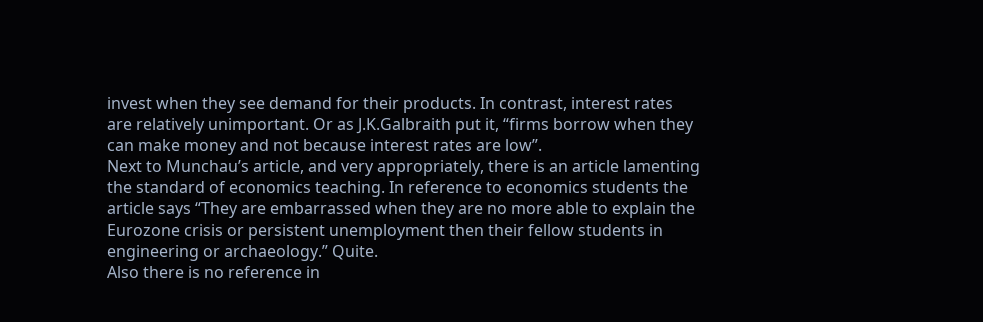invest when they see demand for their products. In contrast, interest rates are relatively unimportant. Or as J.K.Galbraith put it, “firms borrow when they can make money and not because interest rates are low”.
Next to Munchau’s article, and very appropriately, there is an article lamenting the standard of economics teaching. In reference to economics students the article says “They are embarrassed when they are no more able to explain the Eurozone crisis or persistent unemployment then their fellow students in engineering or archaeology.” Quite.
Also there is no reference in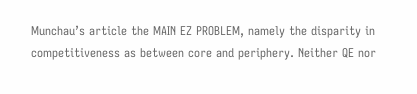Munchau’s article the MAIN EZ PROBLEM, namely the disparity in competitiveness as between core and periphery. Neither QE nor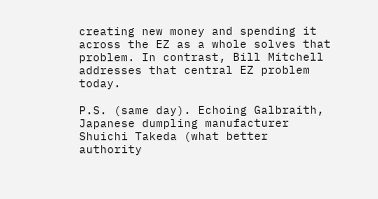creating new money and spending it across the EZ as a whole solves that problem. In contrast, Bill Mitchell addresses that central EZ problem today.

P.S. (same day). Echoing Galbraith, Japanese dumpling manufacturer Shuichi Takeda (what better authority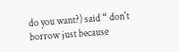do you want?) said “ don't borrow just because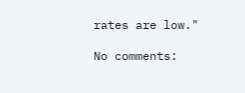rates are low."

No comments: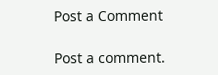Post a Comment

Post a comment.